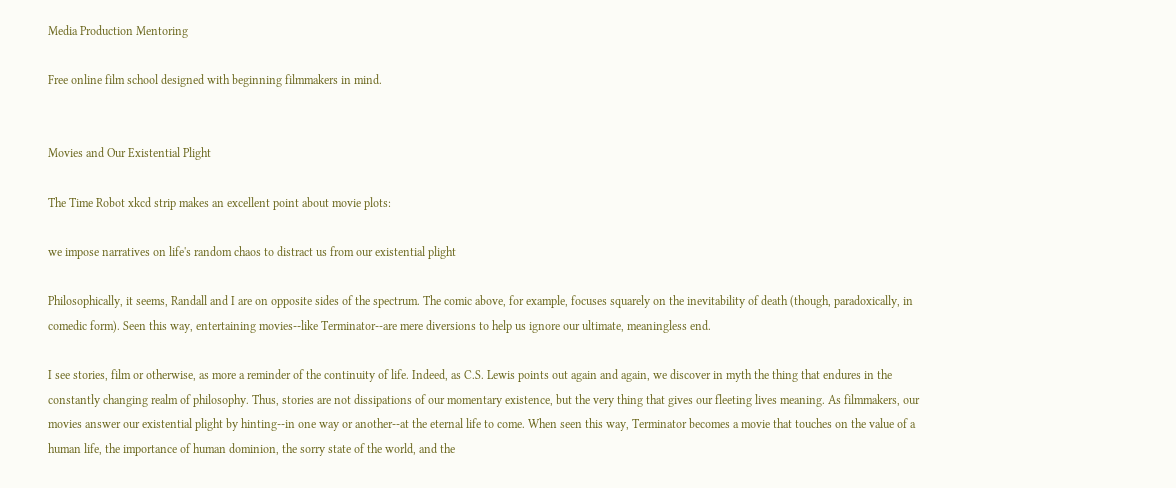Media Production Mentoring

Free online film school designed with beginning filmmakers in mind.


Movies and Our Existential Plight

The Time Robot xkcd strip makes an excellent point about movie plots:

we impose narratives on life's random chaos to distract us from our existential plight

Philosophically, it seems, Randall and I are on opposite sides of the spectrum. The comic above, for example, focuses squarely on the inevitability of death (though, paradoxically, in comedic form). Seen this way, entertaining movies--like Terminator--are mere diversions to help us ignore our ultimate, meaningless end.

I see stories, film or otherwise, as more a reminder of the continuity of life. Indeed, as C.S. Lewis points out again and again, we discover in myth the thing that endures in the constantly changing realm of philosophy. Thus, stories are not dissipations of our momentary existence, but the very thing that gives our fleeting lives meaning. As filmmakers, our movies answer our existential plight by hinting--in one way or another--at the eternal life to come. When seen this way, Terminator becomes a movie that touches on the value of a human life, the importance of human dominion, the sorry state of the world, and the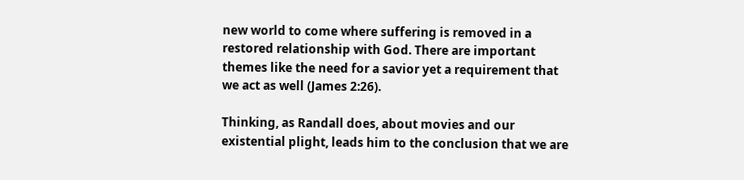new world to come where suffering is removed in a restored relationship with God. There are important themes like the need for a savior yet a requirement that we act as well (James 2:26).

Thinking, as Randall does, about movies and our existential plight, leads him to the conclusion that we are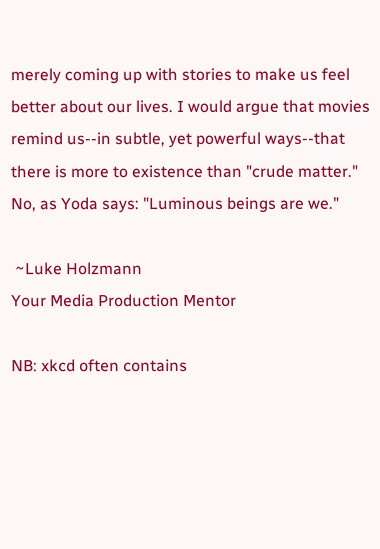merely coming up with stories to make us feel better about our lives. I would argue that movies remind us--in subtle, yet powerful ways--that there is more to existence than "crude matter." No, as Yoda says: "Luminous beings are we."

 ~Luke Holzmann
Your Media Production Mentor

NB: xkcd often contains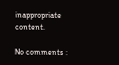inappropriate content.

No comments :